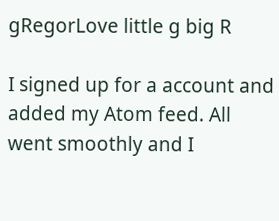gRegorLove little g big R

I signed up for a account and added my Atom feed. All went smoothly and I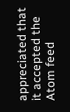appreciated that it accepted the Atom feed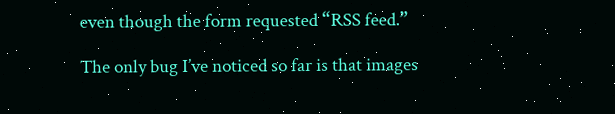even though the form requested “RSS feed.”

The only bug I’ve noticed so far is that images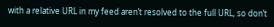with a relative URL in my feed aren’t resolved to the full URL, so don’t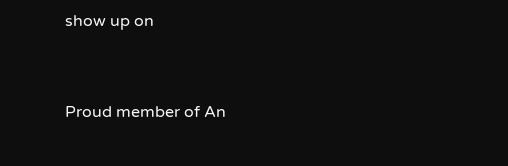show up on


Proud member of An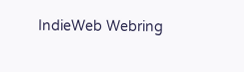IndieWeb Webring